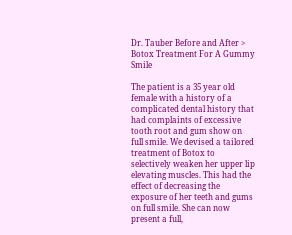Dr. Tauber Before and After > Botox Treatment For A Gummy Smile

The patient is a 35 year old female with a history of a complicated dental history that had complaints of excessive tooth root and gum show on full smile. We devised a tailored treatment of Botox to selectively weaken her upper lip elevating muscles. This had the effect of decreasing the exposure of her teeth and gums on full smile. She can now present a full,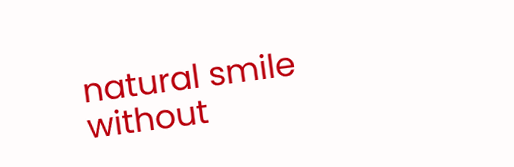natural smile without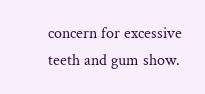concern for excessive teeth and gum show.